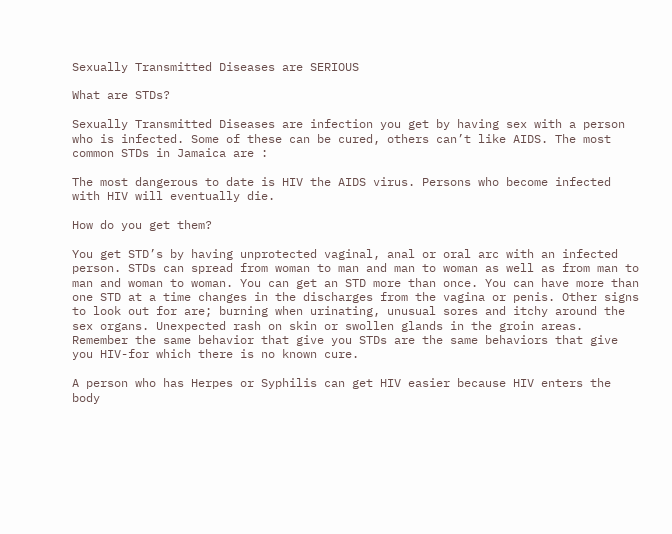Sexually Transmitted Diseases are SERIOUS

What are STDs?

Sexually Transmitted Diseases are infection you get by having sex with a person who is infected. Some of these can be cured, others can’t like AIDS. The most common STDs in Jamaica are :

The most dangerous to date is HIV the AIDS virus. Persons who become infected with HIV will eventually die.

How do you get them?

You get STD’s by having unprotected vaginal, anal or oral arc with an infected person. STDs can spread from woman to man and man to woman as well as from man to man and woman to woman. You can get an STD more than once. You can have more than one STD at a time changes in the discharges from the vagina or penis. Other signs to look out for are; burning when urinating, unusual sores and itchy around the sex organs. Unexpected rash on skin or swollen glands in the groin areas. Remember the same behavior that give you STDs are the same behaviors that give you HIV-for which there is no known cure.

A person who has Herpes or Syphilis can get HIV easier because HIV enters the body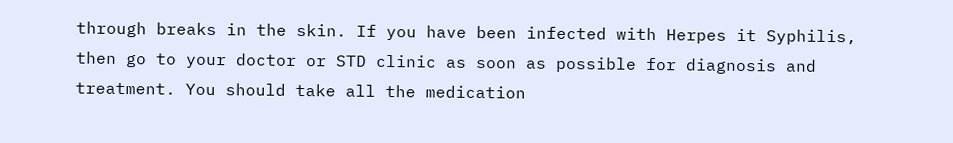through breaks in the skin. If you have been infected with Herpes it Syphilis, then go to your doctor or STD clinic as soon as possible for diagnosis and treatment. You should take all the medication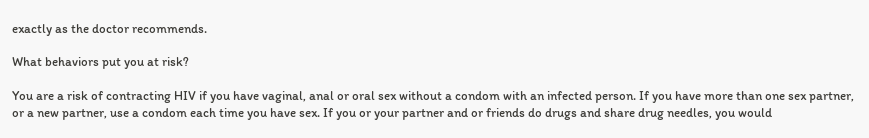exactly as the doctor recommends.

What behaviors put you at risk?

You are a risk of contracting HIV if you have vaginal, anal or oral sex without a condom with an infected person. If you have more than one sex partner, or a new partner, use a condom each time you have sex. If you or your partner and or friends do drugs and share drug needles, you would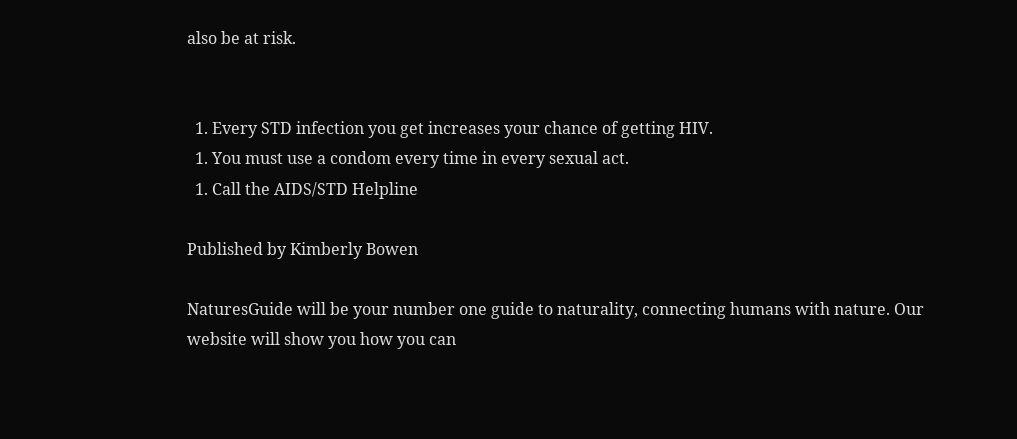also be at risk.


  1. Every STD infection you get increases your chance of getting HIV.
  1. You must use a condom every time in every sexual act.
  1. Call the AIDS/STD Helpline

Published by Kimberly Bowen

NaturesGuide will be your number one guide to naturality, connecting humans with nature. Our website will show you how you can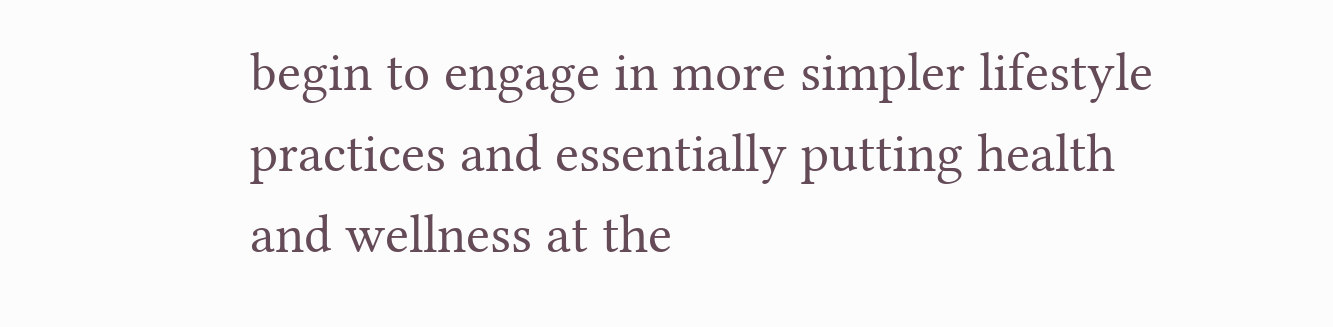begin to engage in more simpler lifestyle practices and essentially putting health and wellness at the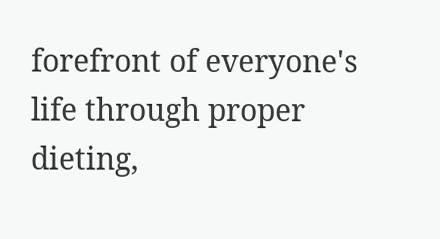forefront of everyone's life through proper dieting,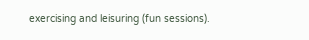exercising and leisuring (fun sessions).